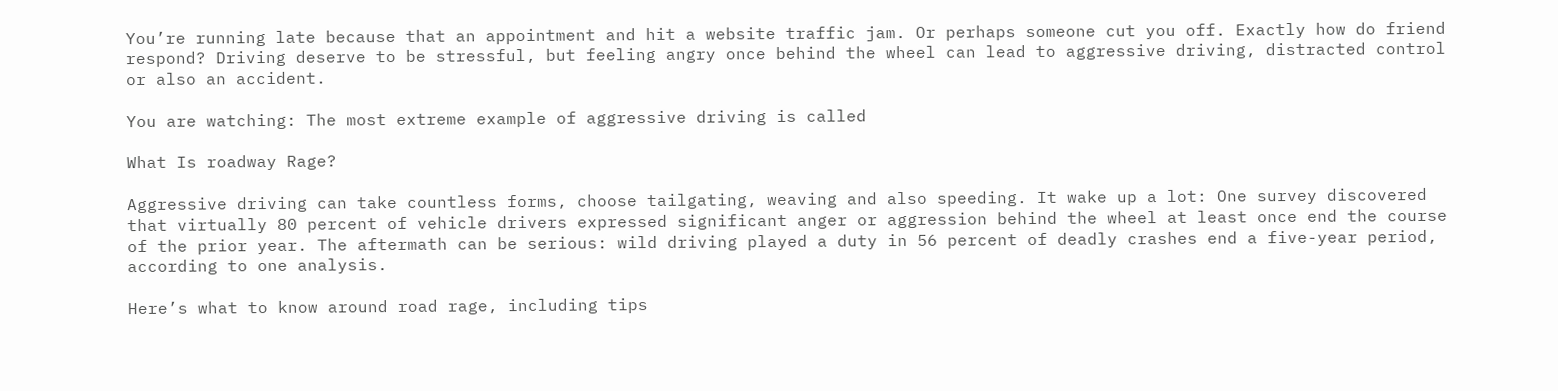You’re running late because that an appointment and hit a website traffic jam. Or perhaps someone cut you off. Exactly how do friend respond? Driving deserve to be stressful, but feeling angry once behind the wheel can lead to aggressive driving, distracted control or also an accident.

You are watching: The most extreme example of aggressive driving is called

What Is roadway Rage?

Aggressive driving can take countless forms, choose tailgating, weaving and also speeding. It wake up a lot: One survey discovered that virtually 80 percent of vehicle drivers expressed significant anger or aggression behind the wheel at least once end the course of the prior year. The aftermath can be serious: wild driving played a duty in 56 percent of deadly crashes end a five-year period, according to one analysis.

Here’s what to know around road rage, including tips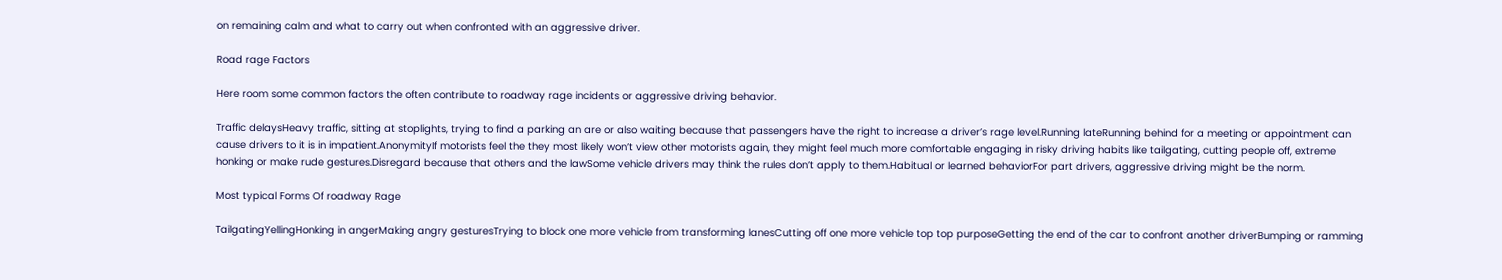on remaining calm and what to carry out when confronted with an aggressive driver.

Road rage Factors

Here room some common factors the often contribute to roadway rage incidents or aggressive driving behavior.

Traffic delaysHeavy traffic, sitting at stoplights, trying to find a parking an are or also waiting because that passengers have the right to increase a driver’s rage level.Running lateRunning behind for a meeting or appointment can cause drivers to it is in impatient.AnonymityIf motorists feel the they most likely won’t view other motorists again, they might feel much more comfortable engaging in risky driving habits like tailgating, cutting people off, extreme honking or make rude gestures.Disregard because that others and the lawSome vehicle drivers may think the rules don’t apply to them.Habitual or learned behaviorFor part drivers, aggressive driving might be the norm.

Most typical Forms Of roadway Rage

TailgatingYellingHonking in angerMaking angry gesturesTrying to block one more vehicle from transforming lanesCutting off one more vehicle top top purposeGetting the end of the car to confront another driverBumping or ramming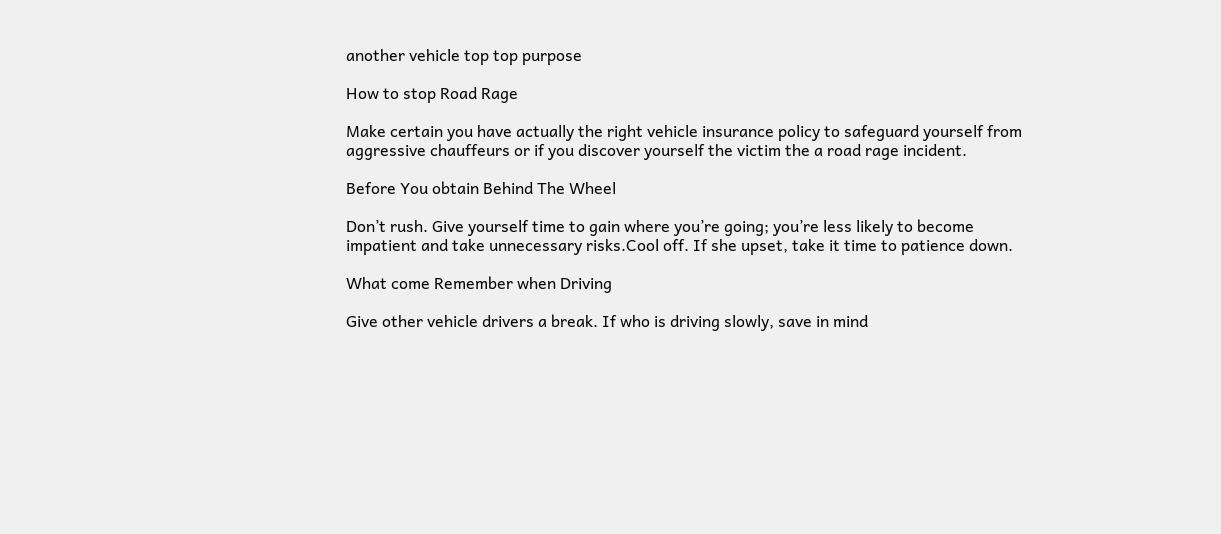another vehicle top top purpose

How to stop Road Rage

Make certain you have actually the right vehicle insurance policy to safeguard yourself from aggressive chauffeurs or if you discover yourself the victim the a road rage incident.

Before You obtain Behind The Wheel

Don’t rush. Give yourself time to gain where you’re going; you’re less likely to become impatient and take unnecessary risks.Cool off. If she upset, take it time to patience down.

What come Remember when Driving

Give other vehicle drivers a break. If who is driving slowly, save in mind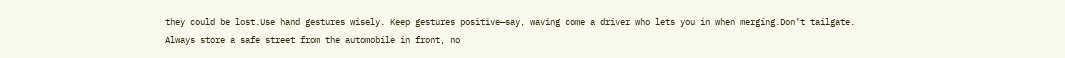they could be lost.Use hand gestures wisely. Keep gestures positive—say, waving come a driver who lets you in when merging.Don’t tailgate. Always store a safe street from the automobile in front, no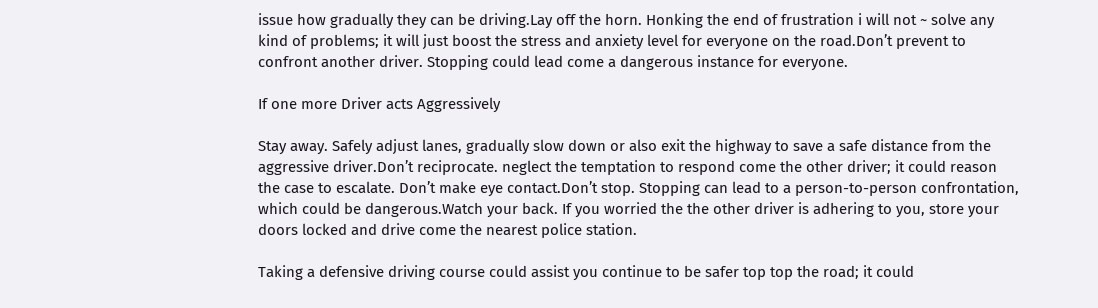issue how gradually they can be driving.Lay off the horn. Honking the end of frustration i will not ~ solve any kind of problems; it will just boost the stress and anxiety level for everyone on the road.Don’t prevent to confront another driver. Stopping could lead come a dangerous instance for everyone.

If one more Driver acts Aggressively

Stay away. Safely adjust lanes, gradually slow down or also exit the highway to save a safe distance from the aggressive driver.Don’t reciprocate. neglect the temptation to respond come the other driver; it could reason the case to escalate. Don’t make eye contact.Don’t stop. Stopping can lead to a person-to-person confrontation, which could be dangerous.Watch your back. If you worried the the other driver is adhering to you, store your doors locked and drive come the nearest police station.

Taking a defensive driving course could assist you continue to be safer top top the road; it could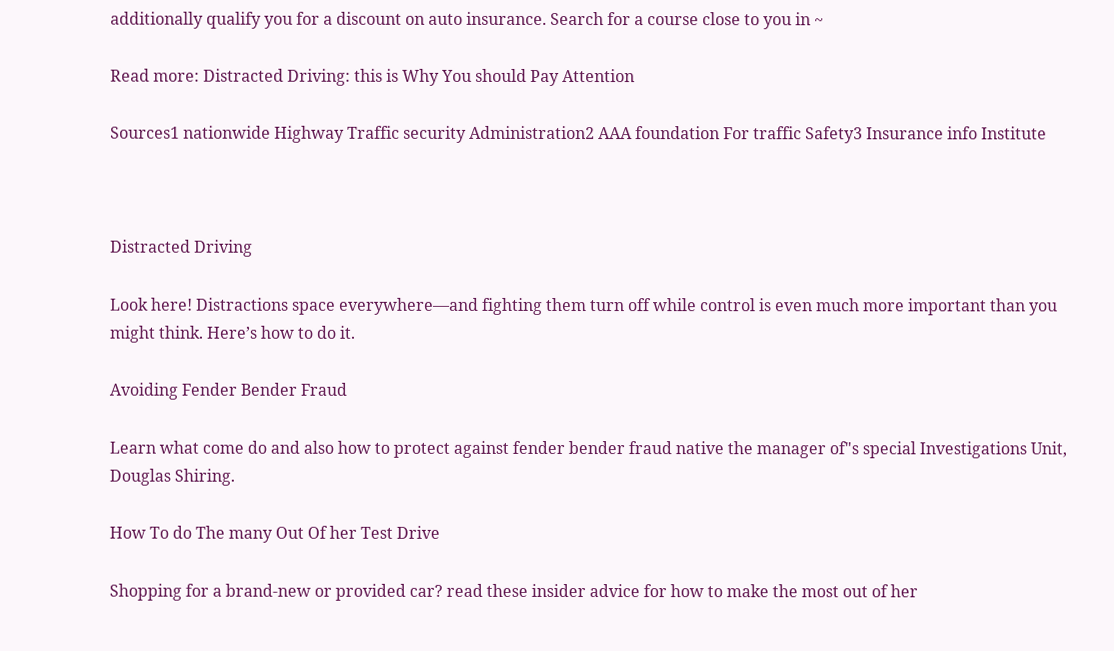additionally qualify you for a discount on auto insurance. Search for a course close to you in ~

Read more: Distracted Driving: this is Why You should Pay Attention

Sources1 nationwide Highway Traffic security Administration2 AAA foundation For traffic Safety3 Insurance info Institute



Distracted Driving

Look here! Distractions space everywhere—and fighting them turn off while control is even much more important than you might think. Here’s how to do it.

Avoiding Fender Bender Fraud

Learn what come do and also how to protect against fender bender fraud native the manager of"s special Investigations Unit, Douglas Shiring.

How To do The many Out Of her Test Drive

Shopping for a brand-new or provided car? read these insider advice for how to make the most out of her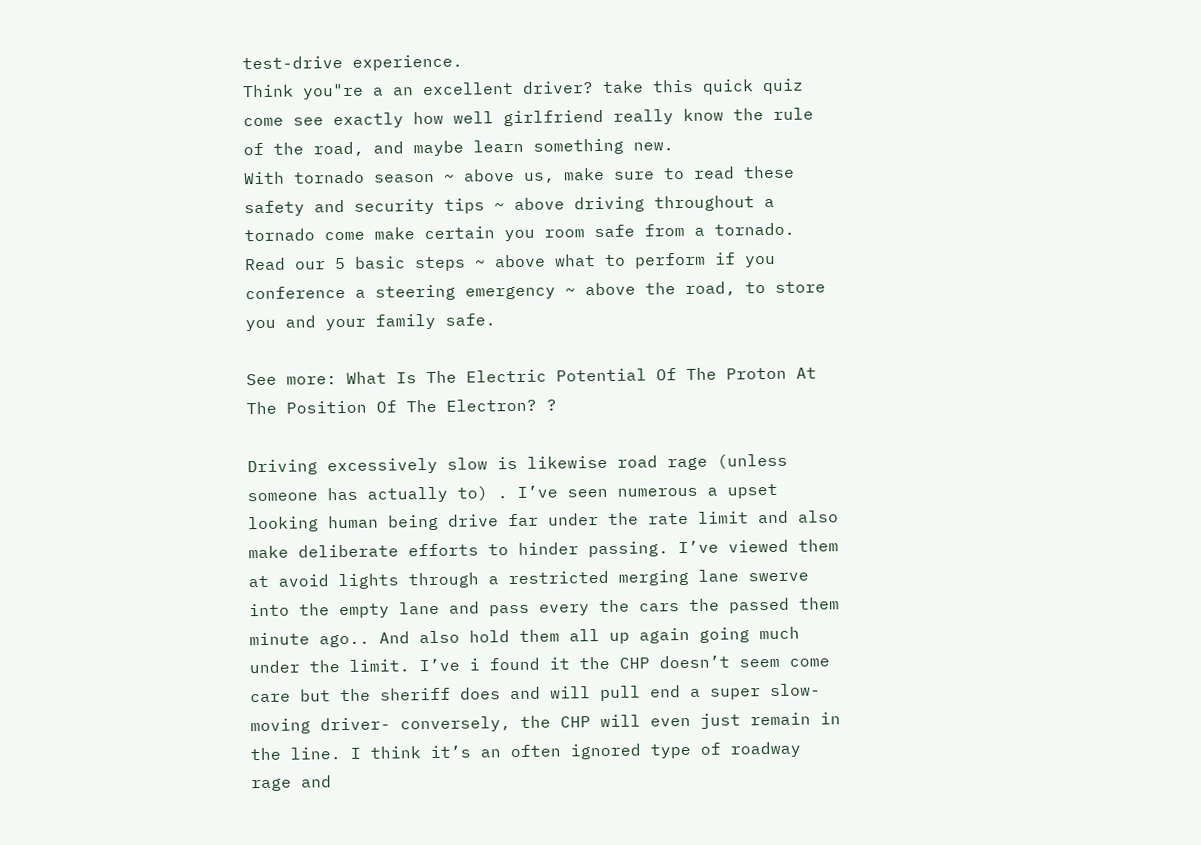test-drive experience.
Think you"re a an excellent driver? take this quick quiz come see exactly how well girlfriend really know the rule of the road, and maybe learn something new.
With tornado season ~ above us, make sure to read these safety and security tips ~ above driving throughout a tornado come make certain you room safe from a tornado.
Read our 5 basic steps ~ above what to perform if you conference a steering emergency ~ above the road, to store you and your family safe.

See more: What Is The Electric Potential Of The Proton At The Position Of The Electron? ?

Driving excessively slow is likewise road rage (unless someone has actually to) . I’ve seen numerous a upset looking human being drive far under the rate limit and also make deliberate efforts to hinder passing. I’ve viewed them at avoid lights through a restricted merging lane swerve into the empty lane and pass every the cars the passed them minute ago.. And also hold them all up again going much under the limit. I’ve i found it the CHP doesn’t seem come care but the sheriff does and will pull end a super slow-moving driver- conversely, the CHP will even just remain in the line. I think it’s an often ignored type of roadway rage and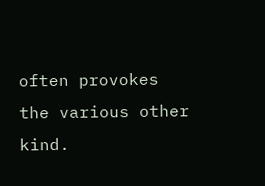often provokes the various other kind.